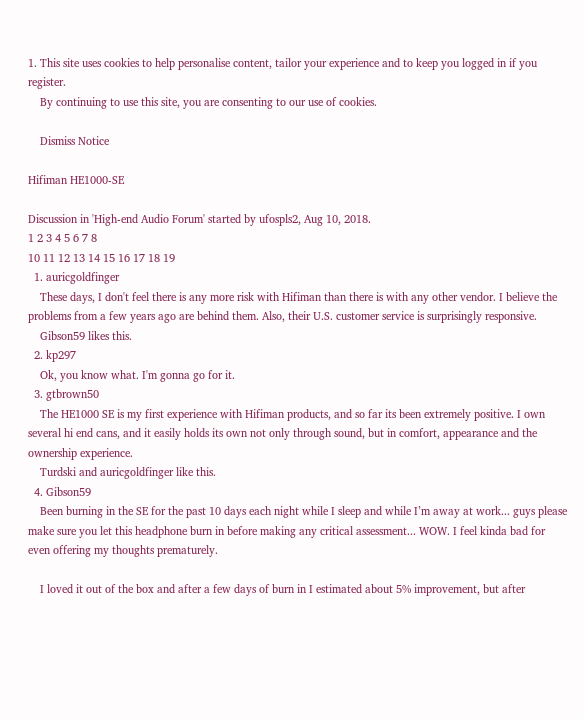1. This site uses cookies to help personalise content, tailor your experience and to keep you logged in if you register.
    By continuing to use this site, you are consenting to our use of cookies.

    Dismiss Notice

Hifiman HE1000-SE

Discussion in 'High-end Audio Forum' started by ufospls2, Aug 10, 2018.
1 2 3 4 5 6 7 8
10 11 12 13 14 15 16 17 18 19
  1. auricgoldfinger
    These days, I don't feel there is any more risk with Hifiman than there is with any other vendor. I believe the problems from a few years ago are behind them. Also, their U.S. customer service is surprisingly responsive.
    Gibson59 likes this.
  2. kp297
    Ok, you know what. I'm gonna go for it.
  3. gtbrown50
    The HE1000 SE is my first experience with Hifiman products, and so far its been extremely positive. I own several hi end cans, and it easily holds its own not only through sound, but in comfort, appearance and the ownership experience.
    Turdski and auricgoldfinger like this.
  4. Gibson59
    Been burning in the SE for the past 10 days each night while I sleep and while I’m away at work... guys please make sure you let this headphone burn in before making any critical assessment... WOW. I feel kinda bad for even offering my thoughts prematurely.

    I loved it out of the box and after a few days of burn in I estimated about 5% improvement, but after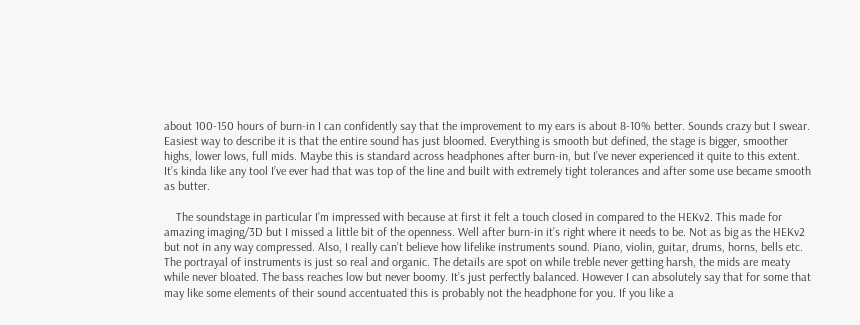about 100-150 hours of burn-in I can confidently say that the improvement to my ears is about 8-10% better. Sounds crazy but I swear. Easiest way to describe it is that the entire sound has just bloomed. Everything is smooth but defined, the stage is bigger, smoother highs, lower lows, full mids. Maybe this is standard across headphones after burn-in, but I’ve never experienced it quite to this extent. It’s kinda like any tool I’ve ever had that was top of the line and built with extremely tight tolerances and after some use became smooth as butter.

    The soundstage in particular I’m impressed with because at first it felt a touch closed in compared to the HEKv2. This made for amazing imaging/3D but I missed a little bit of the openness. Well after burn-in it’s right where it needs to be. Not as big as the HEKv2 but not in any way compressed. Also, I really can’t believe how lifelike instruments sound. Piano, violin, guitar, drums, horns, bells etc. The portrayal of instruments is just so real and organic. The details are spot on while treble never getting harsh, the mids are meaty while never bloated. The bass reaches low but never boomy. It’s just perfectly balanced. However I can absolutely say that for some that may like some elements of their sound accentuated this is probably not the headphone for you. If you like a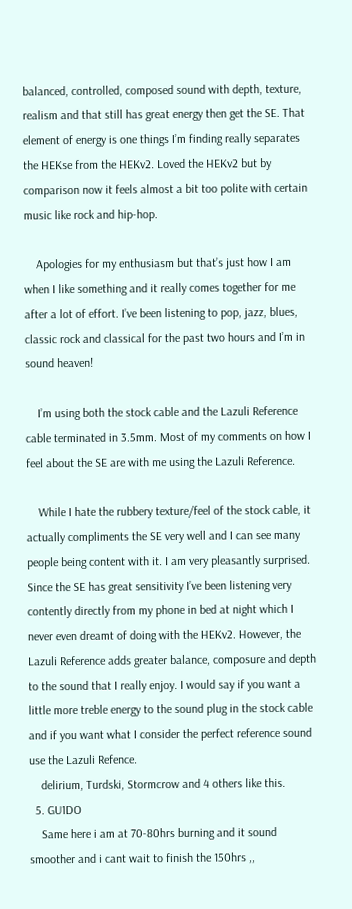balanced, controlled, composed sound with depth, texture, realism and that still has great energy then get the SE. That element of energy is one things I’m finding really separates the HEKse from the HEKv2. Loved the HEKv2 but by comparison now it feels almost a bit too polite with certain music like rock and hip-hop.

    Apologies for my enthusiasm but that’s just how I am when I like something and it really comes together for me after a lot of effort. I’ve been listening to pop, jazz, blues, classic rock and classical for the past two hours and I’m in sound heaven!

    I’m using both the stock cable and the Lazuli Reference cable terminated in 3.5mm. Most of my comments on how I feel about the SE are with me using the Lazuli Reference.

    While I hate the rubbery texture/feel of the stock cable, it actually compliments the SE very well and I can see many people being content with it. I am very pleasantly surprised. Since the SE has great sensitivity I’ve been listening very contently directly from my phone in bed at night which I never even dreamt of doing with the HEKv2. However, the Lazuli Reference adds greater balance, composure and depth to the sound that I really enjoy. I would say if you want a little more treble energy to the sound plug in the stock cable and if you want what I consider the perfect reference sound use the Lazuli Refence.
    delirium, Turdski, Stormcrow and 4 others like this.
  5. GU1DO
    Same here i am at 70-80hrs burning and it sound smoother and i cant wait to finish the 150hrs ,,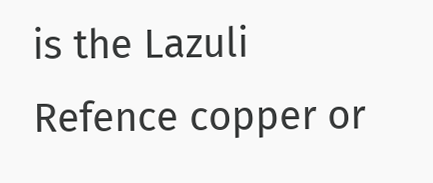is the Lazuli Refence copper or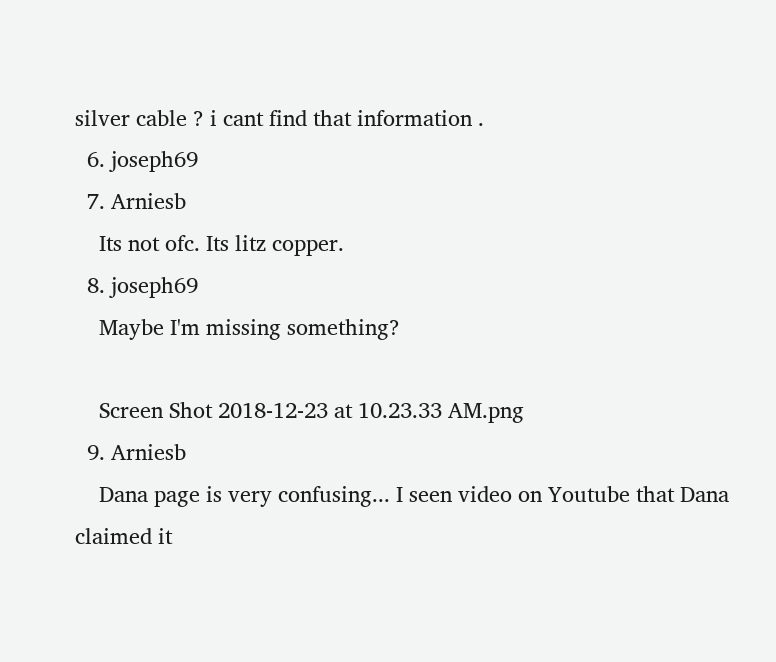silver cable ? i cant find that information .
  6. joseph69
  7. Arniesb
    Its not ofc. Its litz copper.
  8. joseph69
    Maybe I'm missing something?

    Screen Shot 2018-12-23 at 10.23.33 AM.png
  9. Arniesb
    Dana page is very confusing... I seen video on Youtube that Dana claimed it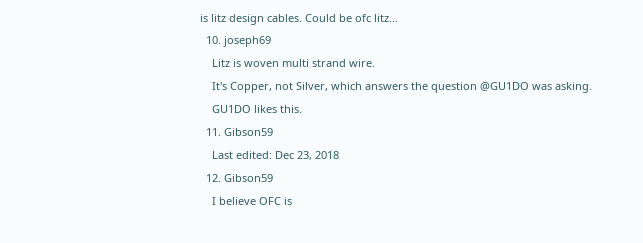is litz design cables. Could be ofc litz...
  10. joseph69
    Litz is woven multi strand wire.
    It's Copper, not Silver, which answers the question @GU1DO was asking.
    GU1DO likes this.
  11. Gibson59
    Last edited: Dec 23, 2018
  12. Gibson59
    I believe OFC is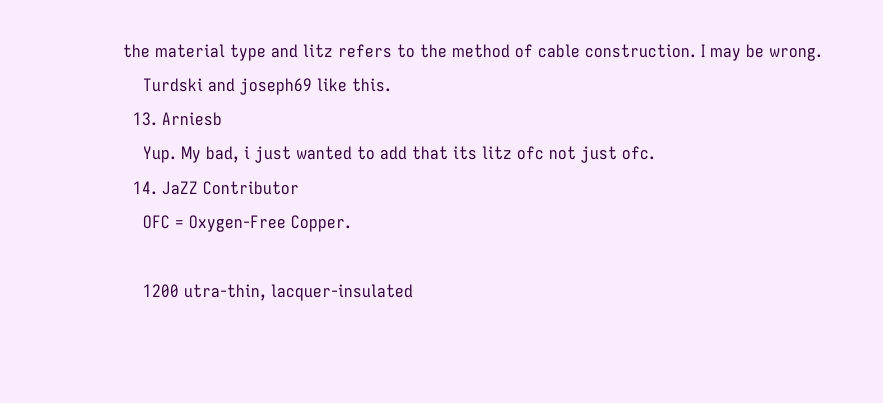the material type and litz refers to the method of cable construction. I may be wrong.
    Turdski and joseph69 like this.
  13. Arniesb
    Yup. My bad, i just wanted to add that its litz ofc not just ofc.
  14. JaZZ Contributor
    OFC = Oxygen-Free Copper.

    1200 utra-thin, lacquer-insulated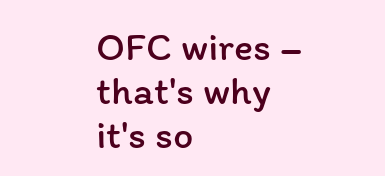OFC wires – that's why it's so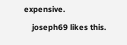expensive.
    joseph69 likes this.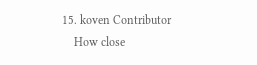15. koven Contributor
    How close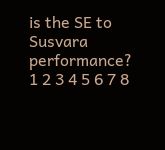is the SE to Susvara performance?
1 2 3 4 5 6 7 8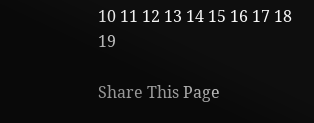10 11 12 13 14 15 16 17 18 19

Share This Page